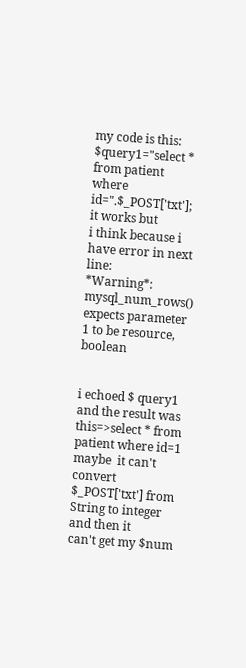my code is this:
$query1="select * from patient where id=".$_POST['txt'];
it works but
i think because i have error in next line:
*Warning*: mysql_num_rows() expects parameter 1 to be resource, boolean


i echoed $ query1 and the result was this=>select * from patient where id=1
maybe  it can't convert $_POST['txt'] from String to integer and then it
can't get my $num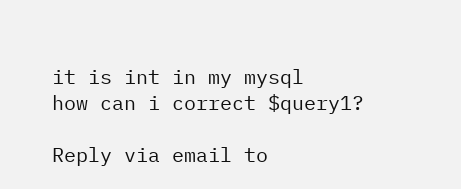it is int in my mysql
how can i correct $query1?

Reply via email to